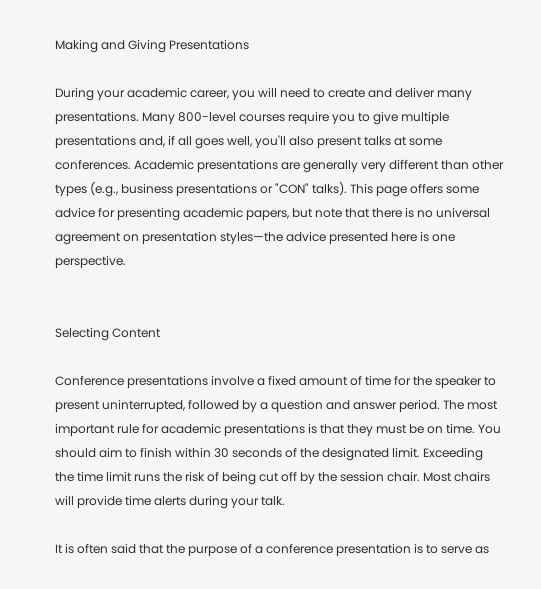Making and Giving Presentations

During your academic career, you will need to create and deliver many presentations. Many 800-level courses require you to give multiple presentations and, if all goes well, you'll also present talks at some conferences. Academic presentations are generally very different than other types (e.g., business presentations or "CON" talks). This page offers some advice for presenting academic papers, but note that there is no universal agreement on presentation styles—the advice presented here is one perspective.


Selecting Content

Conference presentations involve a fixed amount of time for the speaker to present uninterrupted, followed by a question and answer period. The most important rule for academic presentations is that they must be on time. You should aim to finish within 30 seconds of the designated limit. Exceeding the time limit runs the risk of being cut off by the session chair. Most chairs will provide time alerts during your talk.

It is often said that the purpose of a conference presentation is to serve as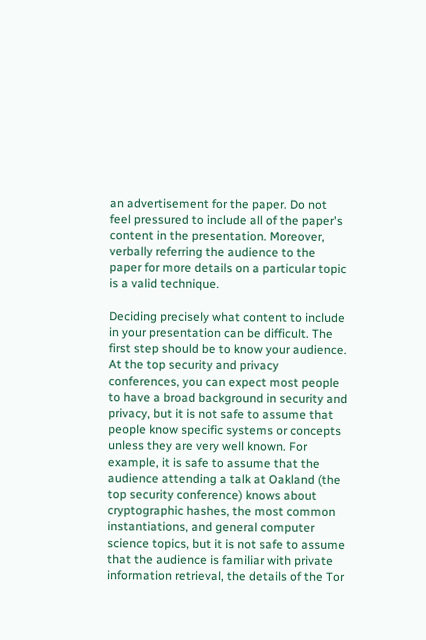an advertisement for the paper. Do not feel pressured to include all of the paper's content in the presentation. Moreover, verbally referring the audience to the paper for more details on a particular topic is a valid technique.

Deciding precisely what content to include in your presentation can be difficult. The first step should be to know your audience. At the top security and privacy conferences, you can expect most people to have a broad background in security and privacy, but it is not safe to assume that people know specific systems or concepts unless they are very well known. For example, it is safe to assume that the audience attending a talk at Oakland (the top security conference) knows about cryptographic hashes, the most common instantiations, and general computer science topics, but it is not safe to assume that the audience is familiar with private information retrieval, the details of the Tor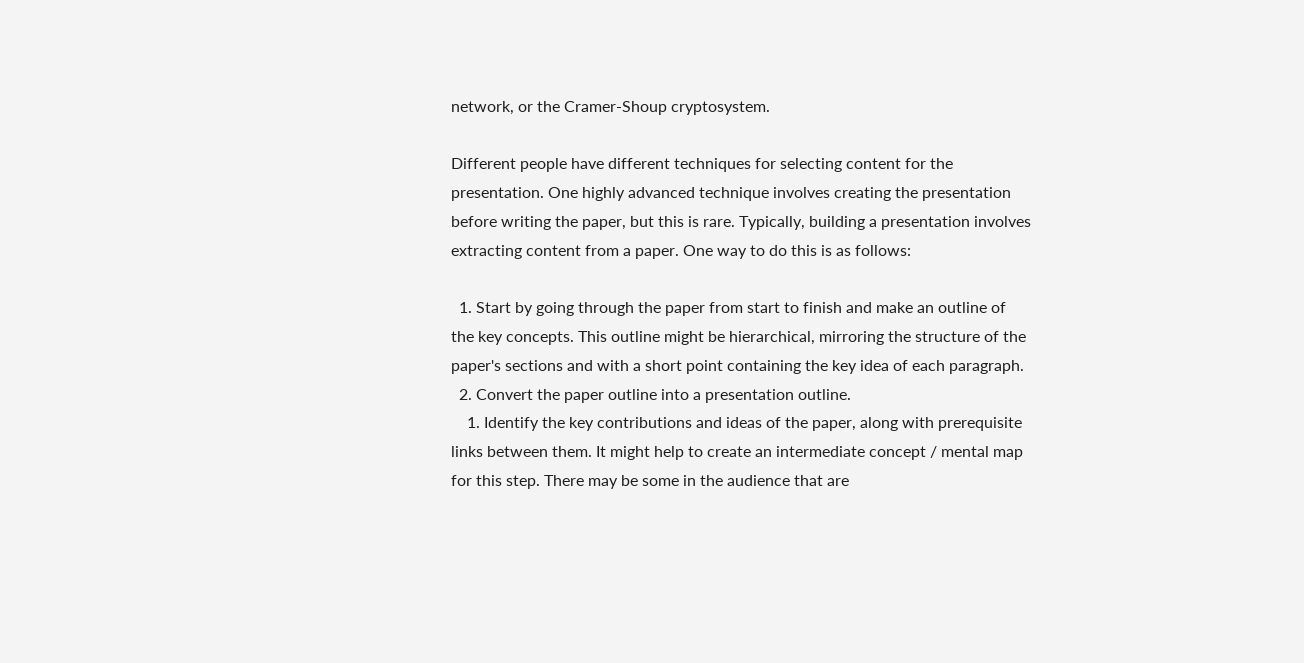network, or the Cramer-Shoup cryptosystem.

Different people have different techniques for selecting content for the presentation. One highly advanced technique involves creating the presentation before writing the paper, but this is rare. Typically, building a presentation involves extracting content from a paper. One way to do this is as follows:

  1. Start by going through the paper from start to finish and make an outline of the key concepts. This outline might be hierarchical, mirroring the structure of the paper's sections and with a short point containing the key idea of each paragraph.
  2. Convert the paper outline into a presentation outline.
    1. Identify the key contributions and ideas of the paper, along with prerequisite links between them. It might help to create an intermediate concept / mental map for this step. There may be some in the audience that are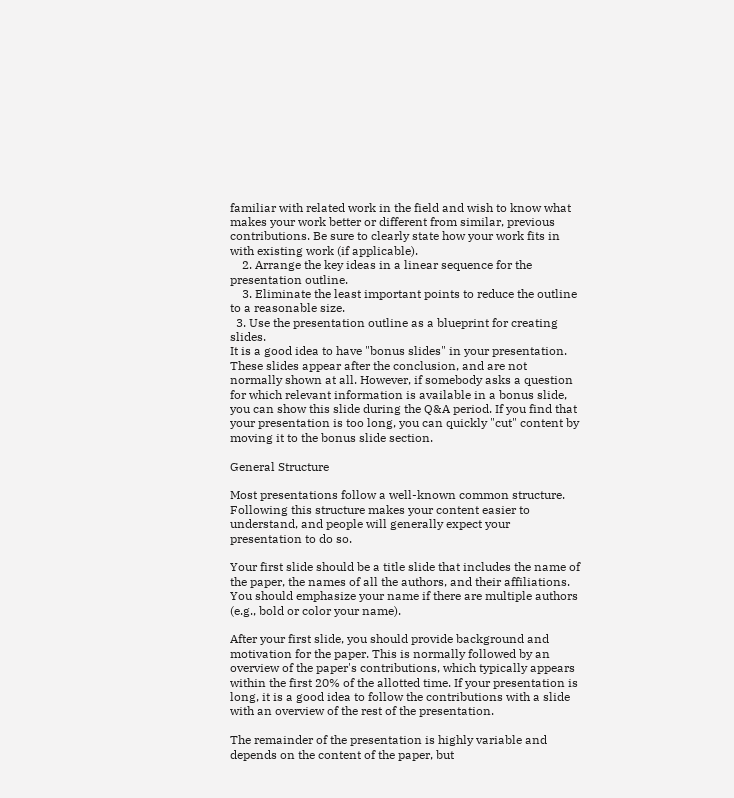familiar with related work in the field and wish to know what makes your work better or different from similar, previous contributions. Be sure to clearly state how your work fits in with existing work (if applicable).
    2. Arrange the key ideas in a linear sequence for the presentation outline.
    3. Eliminate the least important points to reduce the outline to a reasonable size.
  3. Use the presentation outline as a blueprint for creating slides.
It is a good idea to have "bonus slides" in your presentation. These slides appear after the conclusion, and are not normally shown at all. However, if somebody asks a question for which relevant information is available in a bonus slide, you can show this slide during the Q&A period. If you find that your presentation is too long, you can quickly "cut" content by moving it to the bonus slide section.

General Structure

Most presentations follow a well-known common structure. Following this structure makes your content easier to understand, and people will generally expect your presentation to do so.

Your first slide should be a title slide that includes the name of the paper, the names of all the authors, and their affiliations. You should emphasize your name if there are multiple authors (e.g., bold or color your name).

After your first slide, you should provide background and motivation for the paper. This is normally followed by an overview of the paper's contributions, which typically appears within the first 20% of the allotted time. If your presentation is long, it is a good idea to follow the contributions with a slide with an overview of the rest of the presentation.

The remainder of the presentation is highly variable and depends on the content of the paper, but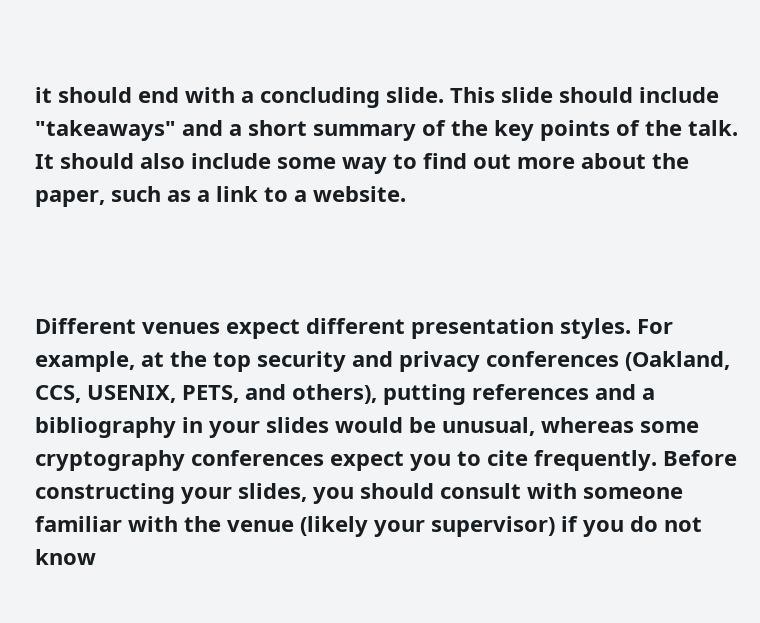it should end with a concluding slide. This slide should include "takeaways" and a short summary of the key points of the talk. It should also include some way to find out more about the paper, such as a link to a website.



Different venues expect different presentation styles. For example, at the top security and privacy conferences (Oakland, CCS, USENIX, PETS, and others), putting references and a bibliography in your slides would be unusual, whereas some cryptography conferences expect you to cite frequently. Before constructing your slides, you should consult with someone familiar with the venue (likely your supervisor) if you do not know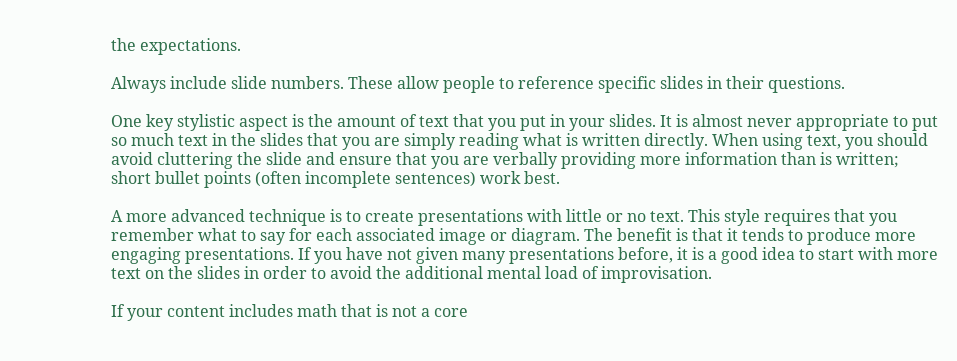the expectations.

Always include slide numbers. These allow people to reference specific slides in their questions.

One key stylistic aspect is the amount of text that you put in your slides. It is almost never appropriate to put so much text in the slides that you are simply reading what is written directly. When using text, you should avoid cluttering the slide and ensure that you are verbally providing more information than is written; short bullet points (often incomplete sentences) work best.

A more advanced technique is to create presentations with little or no text. This style requires that you remember what to say for each associated image or diagram. The benefit is that it tends to produce more engaging presentations. If you have not given many presentations before, it is a good idea to start with more text on the slides in order to avoid the additional mental load of improvisation.

If your content includes math that is not a core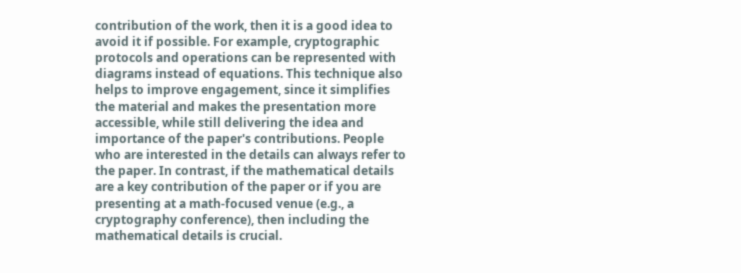contribution of the work, then it is a good idea to avoid it if possible. For example, cryptographic protocols and operations can be represented with diagrams instead of equations. This technique also helps to improve engagement, since it simplifies the material and makes the presentation more accessible, while still delivering the idea and importance of the paper's contributions. People who are interested in the details can always refer to the paper. In contrast, if the mathematical details are a key contribution of the paper or if you are presenting at a math-focused venue (e.g., a cryptography conference), then including the mathematical details is crucial.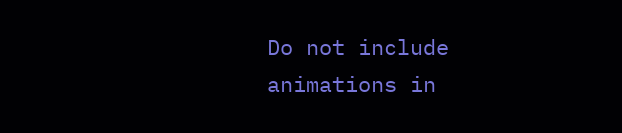Do not include animations in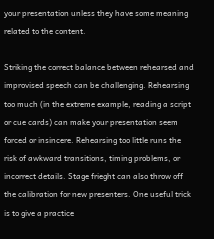your presentation unless they have some meaning related to the content.

Striking the correct balance between rehearsed and improvised speech can be challenging. Rehearsing too much (in the extreme example, reading a script or cue cards) can make your presentation seem forced or insincere. Rehearsing too little runs the risk of awkward transitions, timing problems, or incorrect details. Stage frieght can also throw off the calibration for new presenters. One useful trick is to give a practice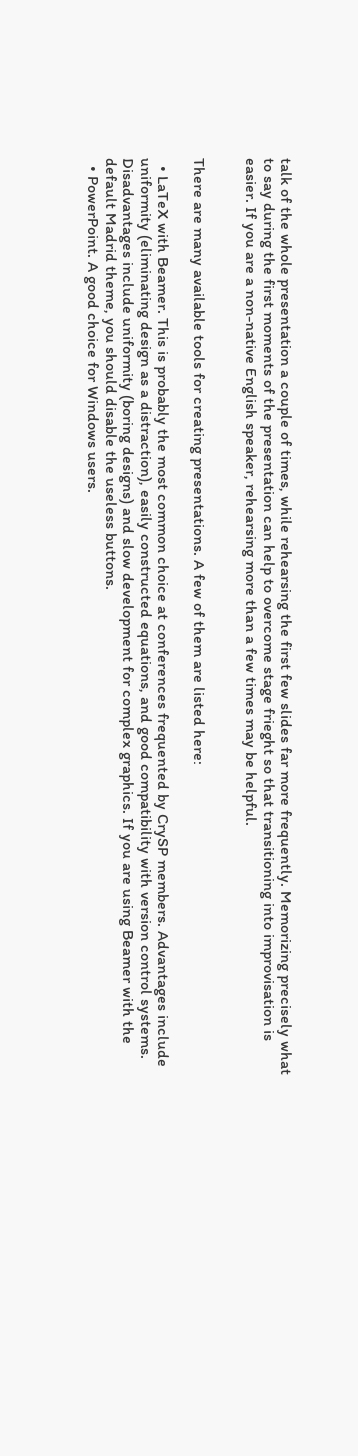talk of the whole presentation a couple of times, while rehearsing the first few slides far more frequently. Memorizing precisely what to say during the first moments of the presentation can help to overcome stage frieght so that transitioning into improvisation is easier. If you are a non-native English speaker, rehearsing more than a few times may be helpful.


There are many available tools for creating presentations. A few of them are listed here:

  • LaTeX with Beamer. This is probably the most common choice at conferences frequented by CrySP members. Advantages include uniformity (eliminating design as a distraction), easily constructed equations, and good compatibility with version control systems. Disadvantages include uniformity (boring designs) and slow development for complex graphics. If you are using Beamer with the default Madrid theme, you should disable the useless buttons.
  • PowerPoint. A good choice for Windows users.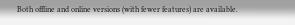Both offline and online versions (with fewer features) are available.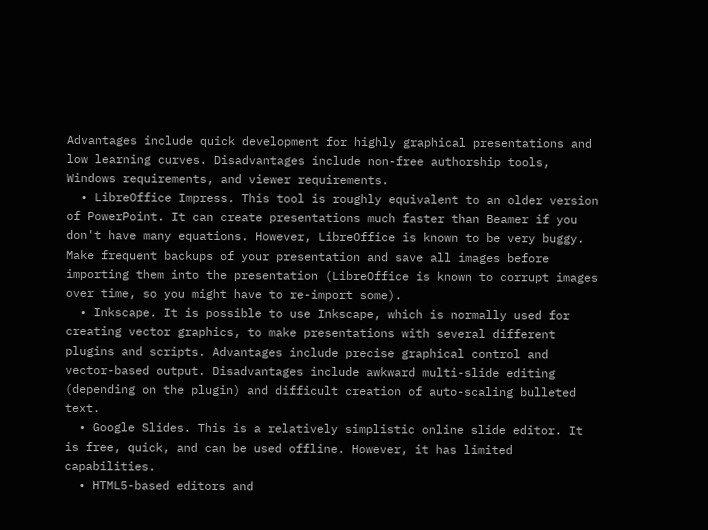Advantages include quick development for highly graphical presentations and low learning curves. Disadvantages include non-free authorship tools, Windows requirements, and viewer requirements.
  • LibreOffice Impress. This tool is roughly equivalent to an older version of PowerPoint. It can create presentations much faster than Beamer if you don't have many equations. However, LibreOffice is known to be very buggy. Make frequent backups of your presentation and save all images before importing them into the presentation (LibreOffice is known to corrupt images over time, so you might have to re-import some).
  • Inkscape. It is possible to use Inkscape, which is normally used for creating vector graphics, to make presentations with several different plugins and scripts. Advantages include precise graphical control and vector-based output. Disadvantages include awkward multi-slide editing (depending on the plugin) and difficult creation of auto-scaling bulleted text.
  • Google Slides. This is a relatively simplistic online slide editor. It is free, quick, and can be used offline. However, it has limited capabilities.
  • HTML5-based editors and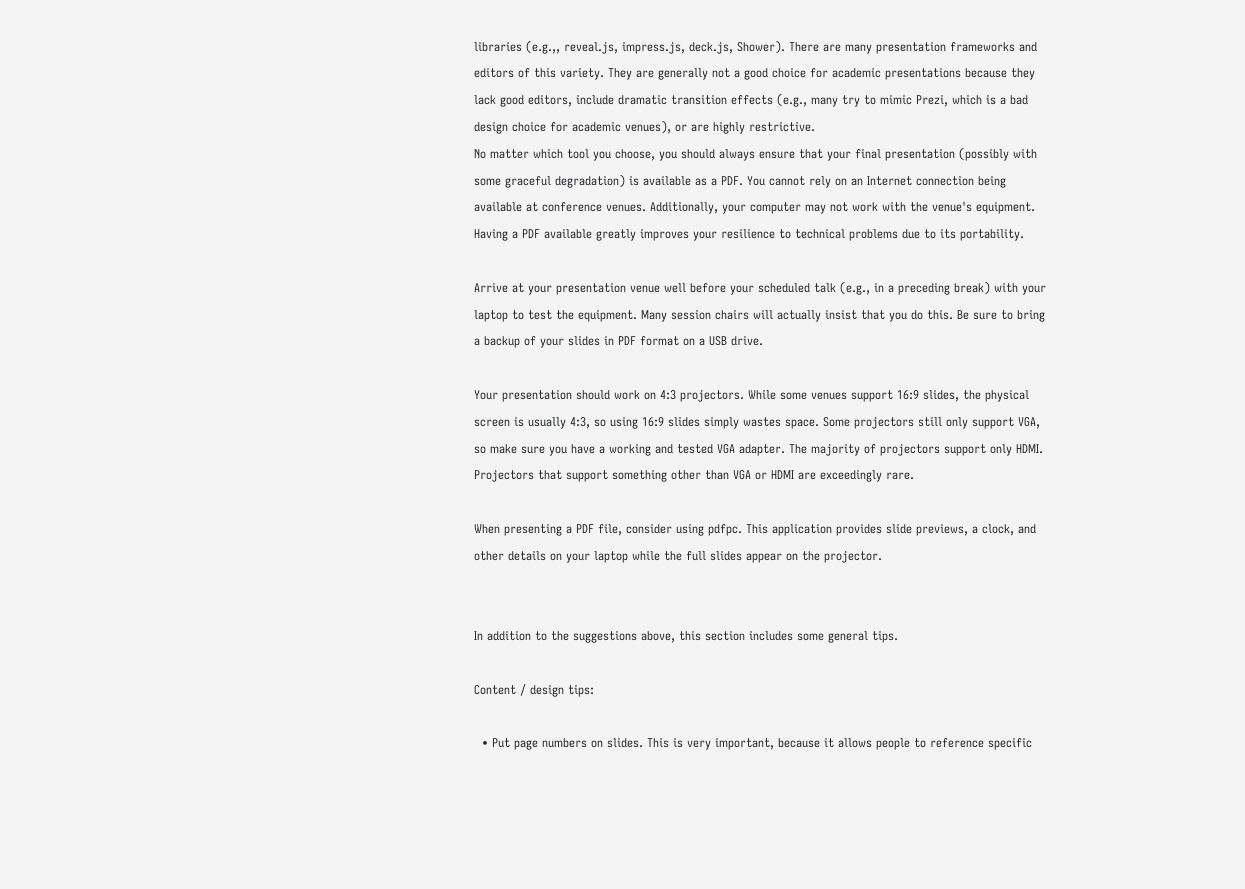libraries (e.g.,, reveal.js, impress.js, deck.js, Shower). There are many presentation frameworks and editors of this variety. They are generally not a good choice for academic presentations because they lack good editors, include dramatic transition effects (e.g., many try to mimic Prezi, which is a bad design choice for academic venues), or are highly restrictive.
No matter which tool you choose, you should always ensure that your final presentation (possibly with some graceful degradation) is available as a PDF. You cannot rely on an Internet connection being available at conference venues. Additionally, your computer may not work with the venue's equipment. Having a PDF available greatly improves your resilience to technical problems due to its portability.

Arrive at your presentation venue well before your scheduled talk (e.g., in a preceding break) with your laptop to test the equipment. Many session chairs will actually insist that you do this. Be sure to bring a backup of your slides in PDF format on a USB drive.

Your presentation should work on 4:3 projectors. While some venues support 16:9 slides, the physical screen is usually 4:3, so using 16:9 slides simply wastes space. Some projectors still only support VGA, so make sure you have a working and tested VGA adapter. The majority of projectors support only HDMI. Projectors that support something other than VGA or HDMI are exceedingly rare.

When presenting a PDF file, consider using pdfpc. This application provides slide previews, a clock, and other details on your laptop while the full slides appear on the projector.


In addition to the suggestions above, this section includes some general tips.

Content / design tips:

  • Put page numbers on slides. This is very important, because it allows people to reference specific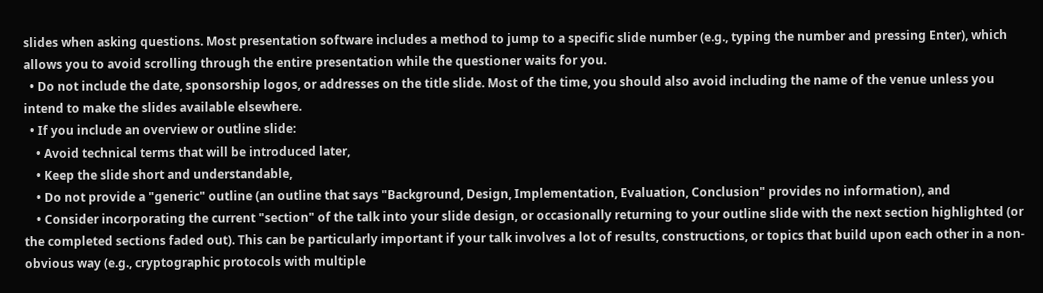slides when asking questions. Most presentation software includes a method to jump to a specific slide number (e.g., typing the number and pressing Enter), which allows you to avoid scrolling through the entire presentation while the questioner waits for you.
  • Do not include the date, sponsorship logos, or addresses on the title slide. Most of the time, you should also avoid including the name of the venue unless you intend to make the slides available elsewhere.
  • If you include an overview or outline slide:
    • Avoid technical terms that will be introduced later,
    • Keep the slide short and understandable,
    • Do not provide a "generic" outline (an outline that says "Background, Design, Implementation, Evaluation, Conclusion" provides no information), and
    • Consider incorporating the current "section" of the talk into your slide design, or occasionally returning to your outline slide with the next section highlighted (or the completed sections faded out). This can be particularly important if your talk involves a lot of results, constructions, or topics that build upon each other in a non-obvious way (e.g., cryptographic protocols with multiple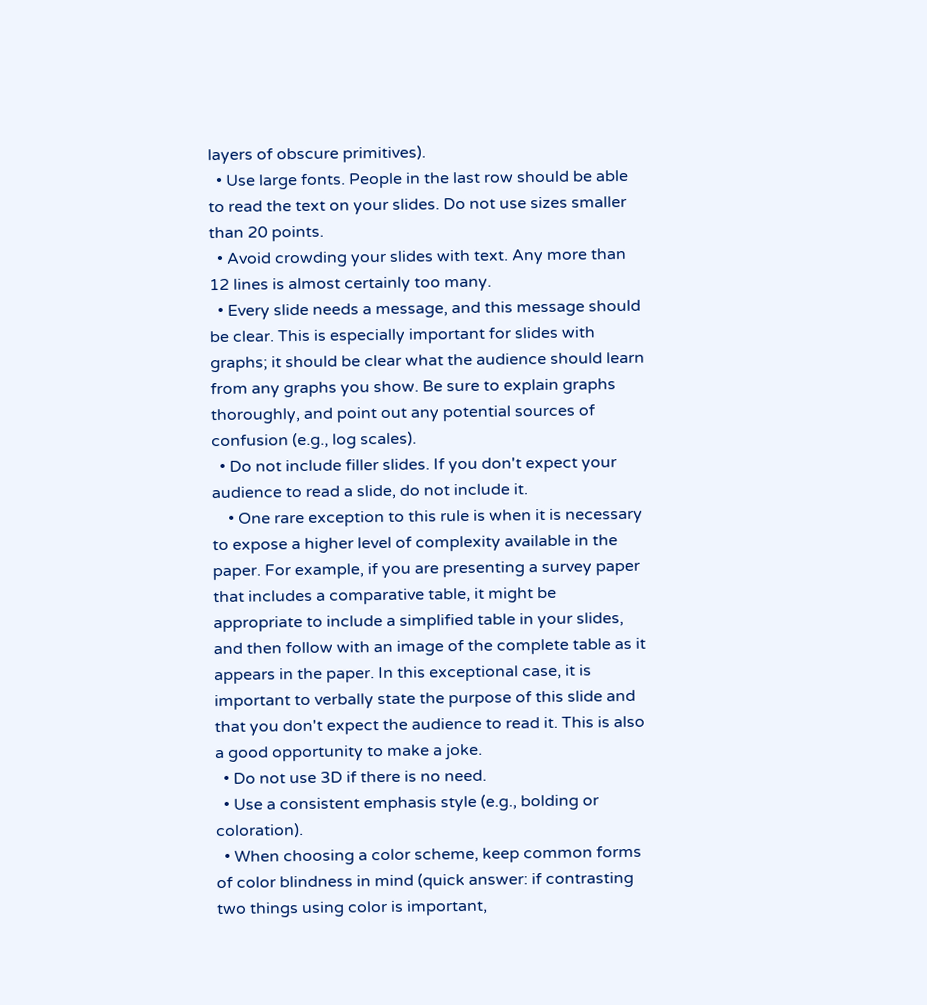layers of obscure primitives).
  • Use large fonts. People in the last row should be able to read the text on your slides. Do not use sizes smaller than 20 points.
  • Avoid crowding your slides with text. Any more than 12 lines is almost certainly too many.
  • Every slide needs a message, and this message should be clear. This is especially important for slides with graphs; it should be clear what the audience should learn from any graphs you show. Be sure to explain graphs thoroughly, and point out any potential sources of confusion (e.g., log scales).
  • Do not include filler slides. If you don't expect your audience to read a slide, do not include it.
    • One rare exception to this rule is when it is necessary to expose a higher level of complexity available in the paper. For example, if you are presenting a survey paper that includes a comparative table, it might be appropriate to include a simplified table in your slides, and then follow with an image of the complete table as it appears in the paper. In this exceptional case, it is important to verbally state the purpose of this slide and that you don't expect the audience to read it. This is also a good opportunity to make a joke.
  • Do not use 3D if there is no need.
  • Use a consistent emphasis style (e.g., bolding or coloration).
  • When choosing a color scheme, keep common forms of color blindness in mind (quick answer: if contrasting two things using color is important,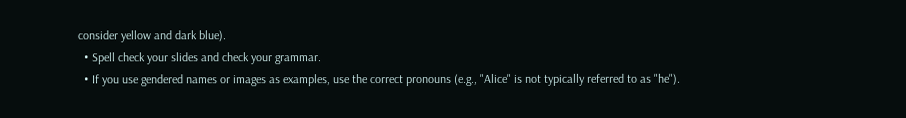consider yellow and dark blue).
  • Spell check your slides and check your grammar.
  • If you use gendered names or images as examples, use the correct pronouns (e.g., "Alice" is not typically referred to as "he").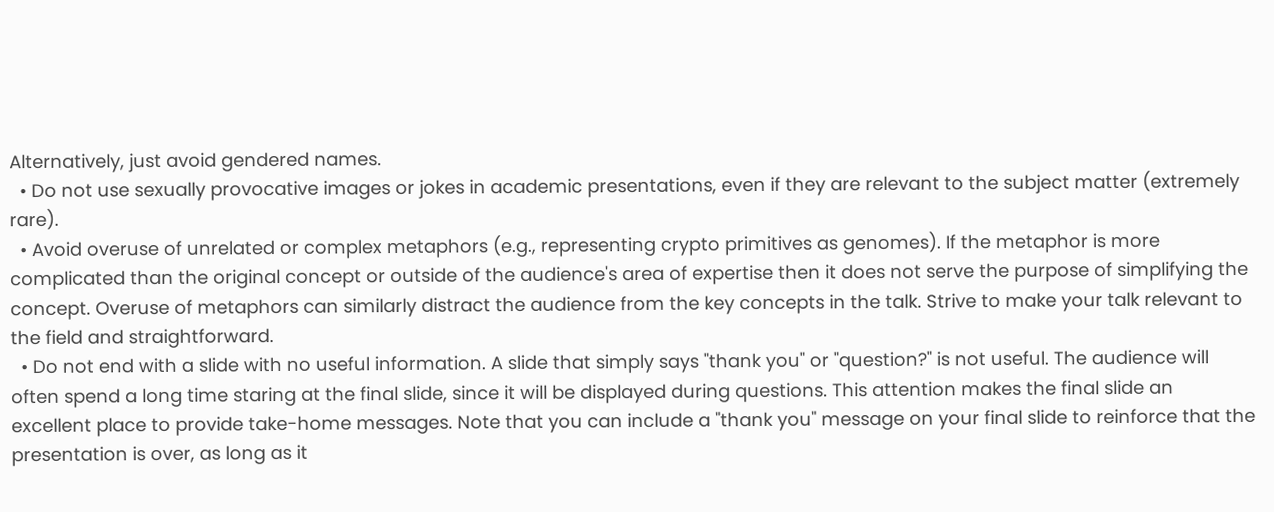Alternatively, just avoid gendered names.
  • Do not use sexually provocative images or jokes in academic presentations, even if they are relevant to the subject matter (extremely rare).
  • Avoid overuse of unrelated or complex metaphors (e.g., representing crypto primitives as genomes). If the metaphor is more complicated than the original concept or outside of the audience's area of expertise then it does not serve the purpose of simplifying the concept. Overuse of metaphors can similarly distract the audience from the key concepts in the talk. Strive to make your talk relevant to the field and straightforward.
  • Do not end with a slide with no useful information. A slide that simply says "thank you" or "question?" is not useful. The audience will often spend a long time staring at the final slide, since it will be displayed during questions. This attention makes the final slide an excellent place to provide take-home messages. Note that you can include a "thank you" message on your final slide to reinforce that the presentation is over, as long as it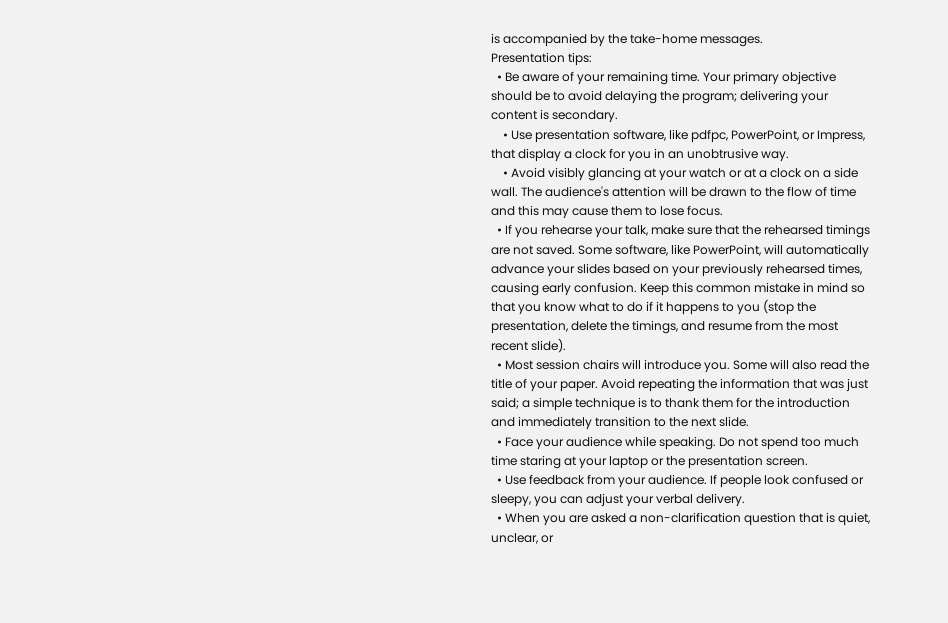is accompanied by the take-home messages.
Presentation tips:
  • Be aware of your remaining time. Your primary objective should be to avoid delaying the program; delivering your content is secondary.
    • Use presentation software, like pdfpc, PowerPoint, or Impress, that display a clock for you in an unobtrusive way.
    • Avoid visibly glancing at your watch or at a clock on a side wall. The audience's attention will be drawn to the flow of time and this may cause them to lose focus.
  • If you rehearse your talk, make sure that the rehearsed timings are not saved. Some software, like PowerPoint, will automatically advance your slides based on your previously rehearsed times, causing early confusion. Keep this common mistake in mind so that you know what to do if it happens to you (stop the presentation, delete the timings, and resume from the most recent slide).
  • Most session chairs will introduce you. Some will also read the title of your paper. Avoid repeating the information that was just said; a simple technique is to thank them for the introduction and immediately transition to the next slide.
  • Face your audience while speaking. Do not spend too much time staring at your laptop or the presentation screen.
  • Use feedback from your audience. If people look confused or sleepy, you can adjust your verbal delivery.
  • When you are asked a non-clarification question that is quiet, unclear, or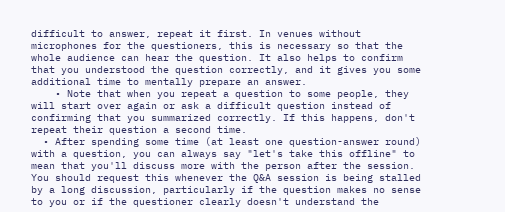difficult to answer, repeat it first. In venues without microphones for the questioners, this is necessary so that the whole audience can hear the question. It also helps to confirm that you understood the question correctly, and it gives you some additional time to mentally prepare an answer.
    • Note that when you repeat a question to some people, they will start over again or ask a difficult question instead of confirming that you summarized correctly. If this happens, don't repeat their question a second time.
  • After spending some time (at least one question-answer round) with a question, you can always say "let's take this offline" to mean that you'll discuss more with the person after the session. You should request this whenever the Q&A session is being stalled by a long discussion, particularly if the question makes no sense to you or if the questioner clearly doesn't understand the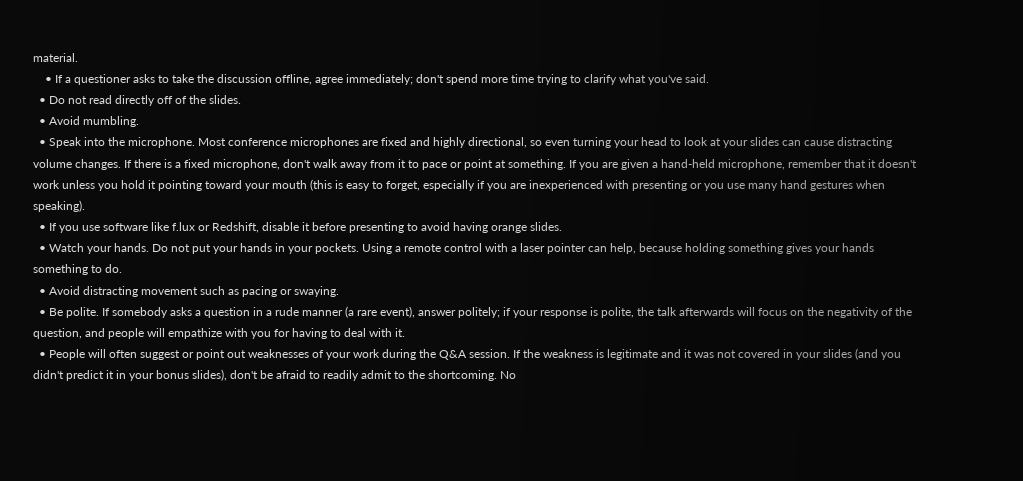material.
    • If a questioner asks to take the discussion offline, agree immediately; don't spend more time trying to clarify what you've said.
  • Do not read directly off of the slides.
  • Avoid mumbling.
  • Speak into the microphone. Most conference microphones are fixed and highly directional, so even turning your head to look at your slides can cause distracting volume changes. If there is a fixed microphone, don't walk away from it to pace or point at something. If you are given a hand-held microphone, remember that it doesn't work unless you hold it pointing toward your mouth (this is easy to forget, especially if you are inexperienced with presenting or you use many hand gestures when speaking).
  • If you use software like f.lux or Redshift, disable it before presenting to avoid having orange slides.
  • Watch your hands. Do not put your hands in your pockets. Using a remote control with a laser pointer can help, because holding something gives your hands something to do.
  • Avoid distracting movement such as pacing or swaying.
  • Be polite. If somebody asks a question in a rude manner (a rare event), answer politely; if your response is polite, the talk afterwards will focus on the negativity of the question, and people will empathize with you for having to deal with it.
  • People will often suggest or point out weaknesses of your work during the Q&A session. If the weakness is legitimate and it was not covered in your slides (and you didn't predict it in your bonus slides), don't be afraid to readily admit to the shortcoming. No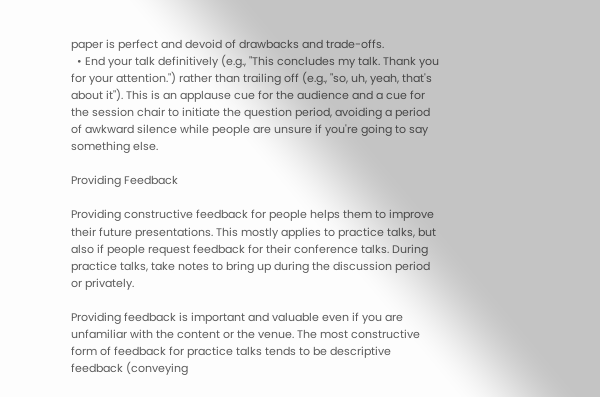paper is perfect and devoid of drawbacks and trade-offs.
  • End your talk definitively (e.g., "This concludes my talk. Thank you for your attention.") rather than trailing off (e.g., "so, uh, yeah, that's about it"). This is an applause cue for the audience and a cue for the session chair to initiate the question period, avoiding a period of awkward silence while people are unsure if you're going to say something else.

Providing Feedback

Providing constructive feedback for people helps them to improve their future presentations. This mostly applies to practice talks, but also if people request feedback for their conference talks. During practice talks, take notes to bring up during the discussion period or privately.

Providing feedback is important and valuable even if you are unfamiliar with the content or the venue. The most constructive form of feedback for practice talks tends to be descriptive feedback (conveying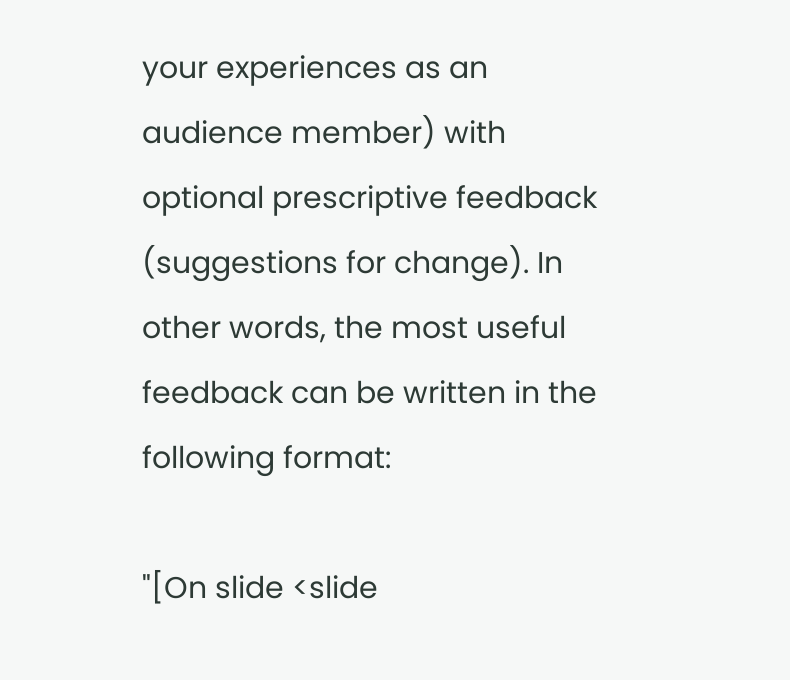your experiences as an audience member) with optional prescriptive feedback (suggestions for change). In other words, the most useful feedback can be written in the following format:

"[On slide <slide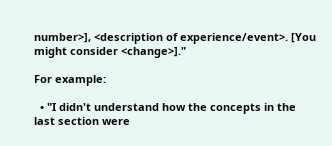number>], <description of experience/event>. [You might consider <change>]."

For example:

  • "I didn't understand how the concepts in the last section were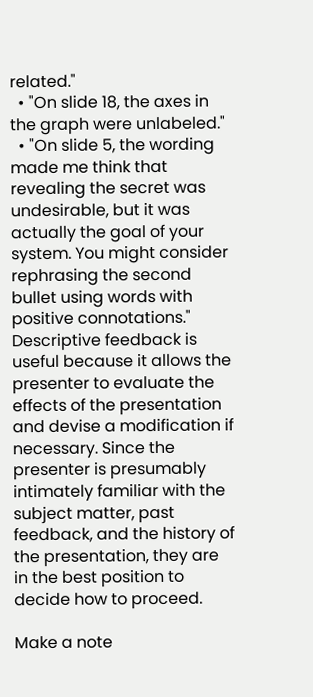related."
  • "On slide 18, the axes in the graph were unlabeled."
  • "On slide 5, the wording made me think that revealing the secret was undesirable, but it was actually the goal of your system. You might consider rephrasing the second bullet using words with positive connotations."
Descriptive feedback is useful because it allows the presenter to evaluate the effects of the presentation and devise a modification if necessary. Since the presenter is presumably intimately familiar with the subject matter, past feedback, and the history of the presentation, they are in the best position to decide how to proceed.

Make a note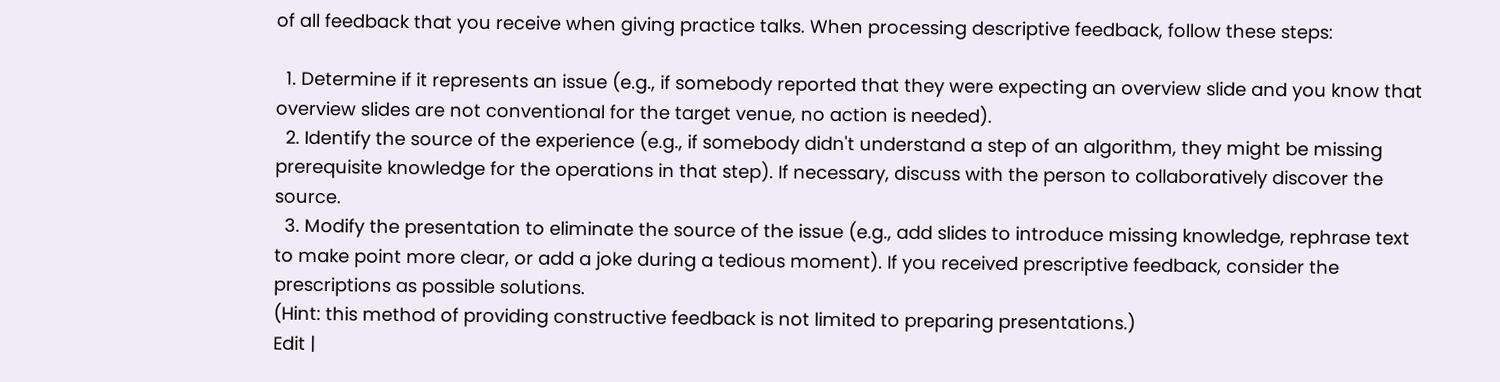of all feedback that you receive when giving practice talks. When processing descriptive feedback, follow these steps:

  1. Determine if it represents an issue (e.g., if somebody reported that they were expecting an overview slide and you know that overview slides are not conventional for the target venue, no action is needed).
  2. Identify the source of the experience (e.g., if somebody didn't understand a step of an algorithm, they might be missing prerequisite knowledge for the operations in that step). If necessary, discuss with the person to collaboratively discover the source.
  3. Modify the presentation to eliminate the source of the issue (e.g., add slides to introduce missing knowledge, rephrase text to make point more clear, or add a joke during a tedious moment). If you received prescriptive feedback, consider the prescriptions as possible solutions.
(Hint: this method of providing constructive feedback is not limited to preparing presentations.)
Edit |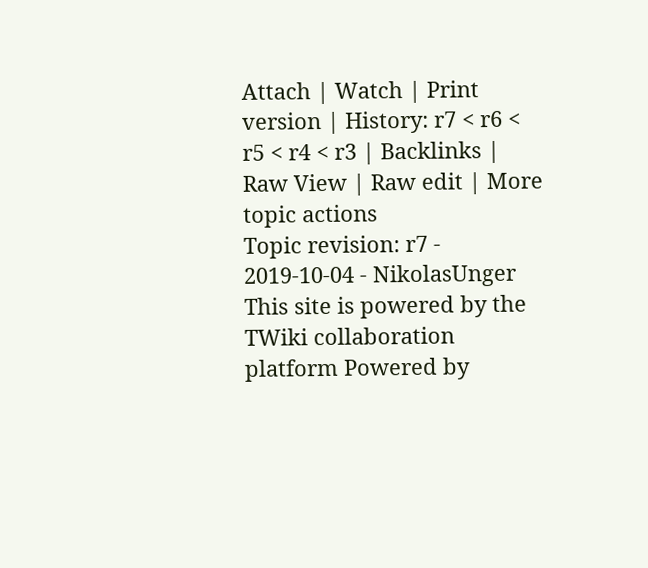Attach | Watch | Print version | History: r7 < r6 < r5 < r4 < r3 | Backlinks | Raw View | Raw edit | More topic actions
Topic revision: r7 - 2019-10-04 - NikolasUnger
This site is powered by the TWiki collaboration platform Powered by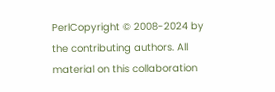PerlCopyright © 2008-2024 by the contributing authors. All material on this collaboration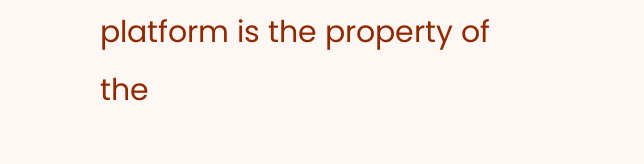platform is the property of the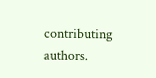contributing authors.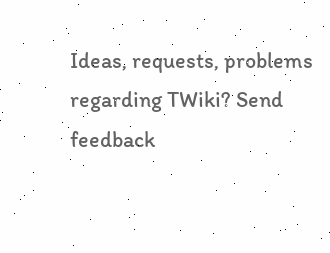Ideas, requests, problems regarding TWiki? Send feedback